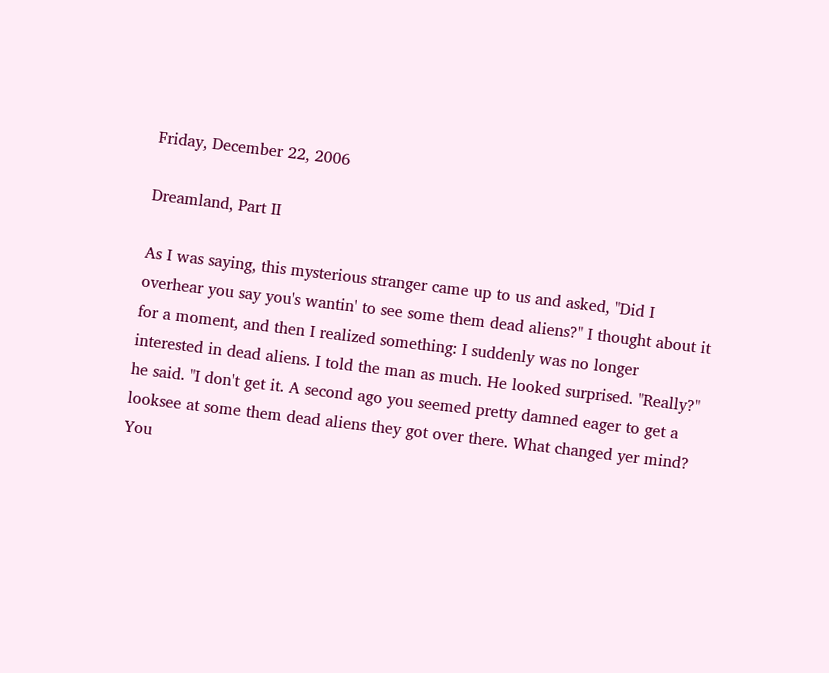Friday, December 22, 2006

Dreamland, Part II

As I was saying, this mysterious stranger came up to us and asked, "Did I overhear you say you's wantin' to see some them dead aliens?" I thought about it for a moment, and then I realized something: I suddenly was no longer interested in dead aliens. I told the man as much. He looked surprised. "Really?" he said. "I don't get it. A second ago you seemed pretty damned eager to get a looksee at some them dead aliens they got over there. What changed yer mind? You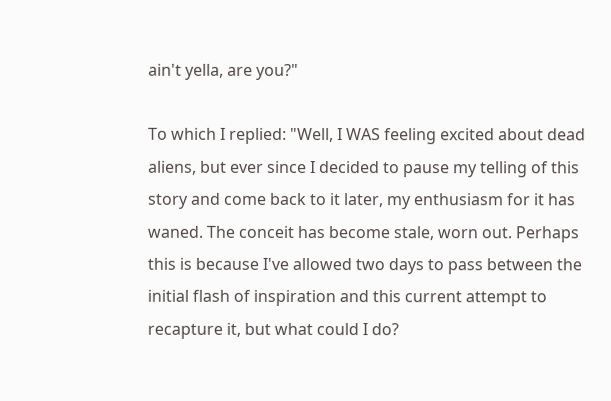ain't yella, are you?"

To which I replied: "Well, I WAS feeling excited about dead aliens, but ever since I decided to pause my telling of this story and come back to it later, my enthusiasm for it has waned. The conceit has become stale, worn out. Perhaps this is because I've allowed two days to pass between the initial flash of inspiration and this current attempt to recapture it, but what could I do?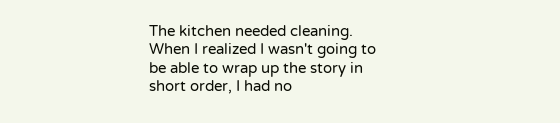The kitchen needed cleaning. When I realized I wasn't going to be able to wrap up the story in short order, I had no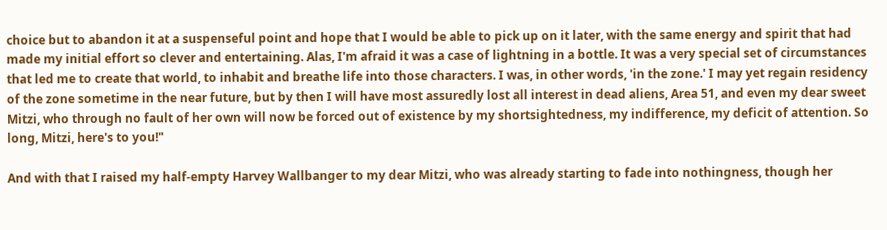choice but to abandon it at a suspenseful point and hope that I would be able to pick up on it later, with the same energy and spirit that had made my initial effort so clever and entertaining. Alas, I'm afraid it was a case of lightning in a bottle. It was a very special set of circumstances that led me to create that world, to inhabit and breathe life into those characters. I was, in other words, 'in the zone.' I may yet regain residency of the zone sometime in the near future, but by then I will have most assuredly lost all interest in dead aliens, Area 51, and even my dear sweet Mitzi, who through no fault of her own will now be forced out of existence by my shortsightedness, my indifference, my deficit of attention. So long, Mitzi, here's to you!"

And with that I raised my half-empty Harvey Wallbanger to my dear Mitzi, who was already starting to fade into nothingness, though her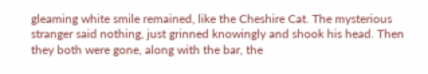gleaming white smile remained, like the Cheshire Cat. The mysterious stranger said nothing, just grinned knowingly and shook his head. Then they both were gone, along with the bar, the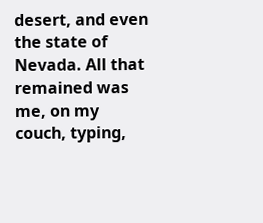desert, and even the state of Nevada. All that remained was me, on my couch, typing,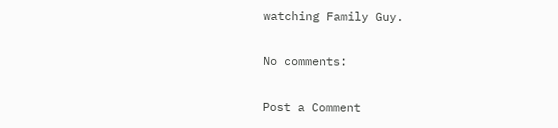watching Family Guy.

No comments:

Post a Comment